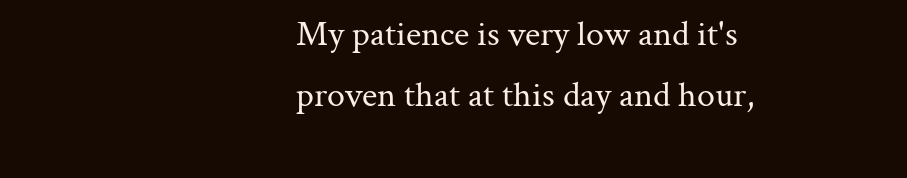My patience is very low and it's proven that at this day and hour,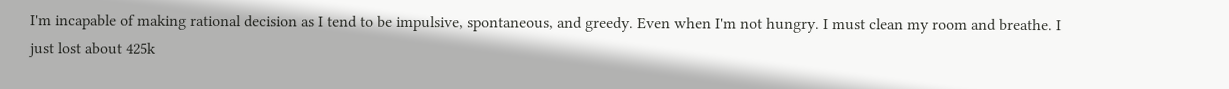I'm incapable of making rational decision as I tend to be impulsive, spontaneous, and greedy. Even when I'm not hungry. I must clean my room and breathe. I just lost about 425k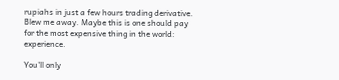rupiahs in just a few hours trading derivative. Blew me away. Maybe this is one should pay for the most expensive thing in the world: experience.

You'll only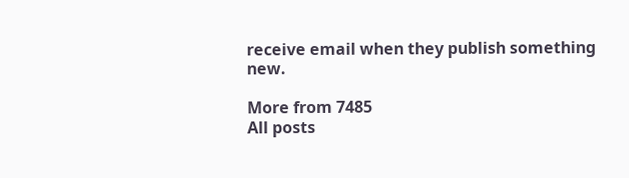receive email when they publish something new.

More from 7485
All posts